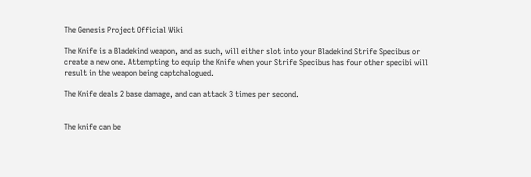The Genesis Project Official Wiki

The Knife is a Bladekind weapon, and as such, will either slot into your Bladekind Strife Specibus or create a new one. Attempting to equip the Knife when your Strife Specibus has four other specibi will result in the weapon being captchalogued.

The Knife deals 2 base damage, and can attack 3 times per second.


The knife can be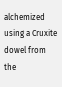alchemized using a Cruxite dowel from the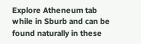Explore Atheneum tab while in Sburb and can be found naturally in these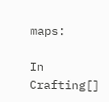maps:

In Crafting[]